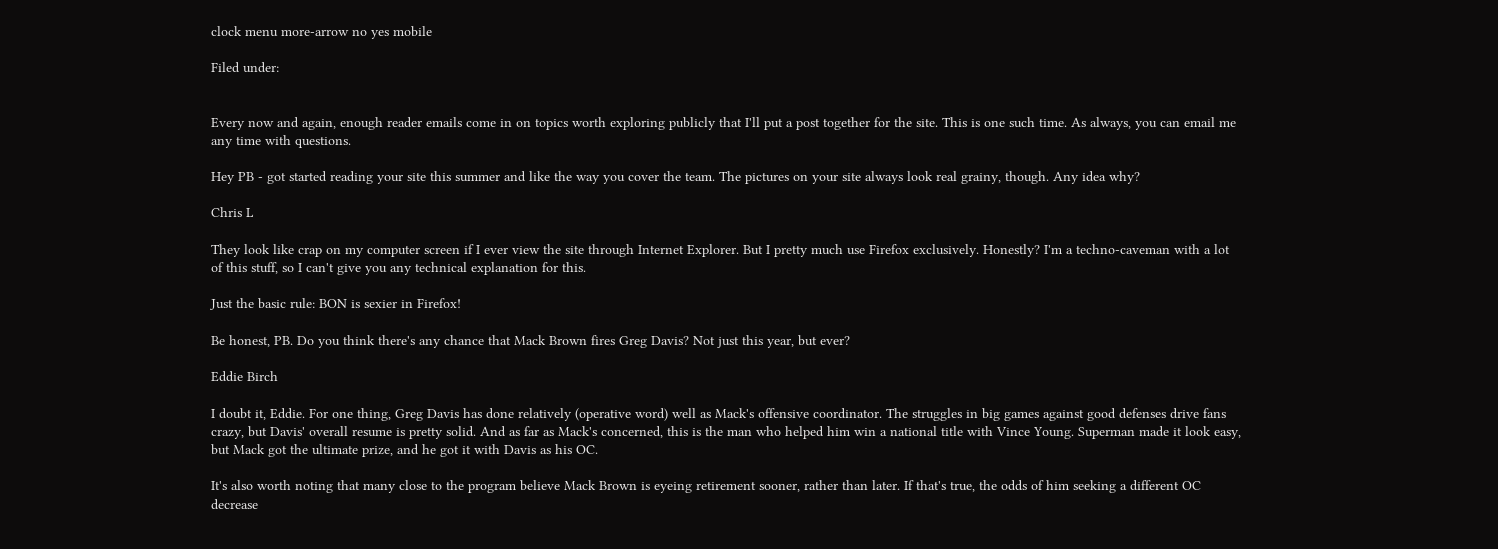clock menu more-arrow no yes mobile

Filed under:


Every now and again, enough reader emails come in on topics worth exploring publicly that I'll put a post together for the site. This is one such time. As always, you can email me any time with questions.

Hey PB - got started reading your site this summer and like the way you cover the team. The pictures on your site always look real grainy, though. Any idea why?

Chris L

They look like crap on my computer screen if I ever view the site through Internet Explorer. But I pretty much use Firefox exclusively. Honestly? I'm a techno-caveman with a lot of this stuff, so I can't give you any technical explanation for this.

Just the basic rule: BON is sexier in Firefox!

Be honest, PB. Do you think there's any chance that Mack Brown fires Greg Davis? Not just this year, but ever?

Eddie Birch

I doubt it, Eddie. For one thing, Greg Davis has done relatively (operative word) well as Mack's offensive coordinator. The struggles in big games against good defenses drive fans crazy, but Davis' overall resume is pretty solid. And as far as Mack's concerned, this is the man who helped him win a national title with Vince Young. Superman made it look easy, but Mack got the ultimate prize, and he got it with Davis as his OC.

It's also worth noting that many close to the program believe Mack Brown is eyeing retirement sooner, rather than later. If that's true, the odds of him seeking a different OC decrease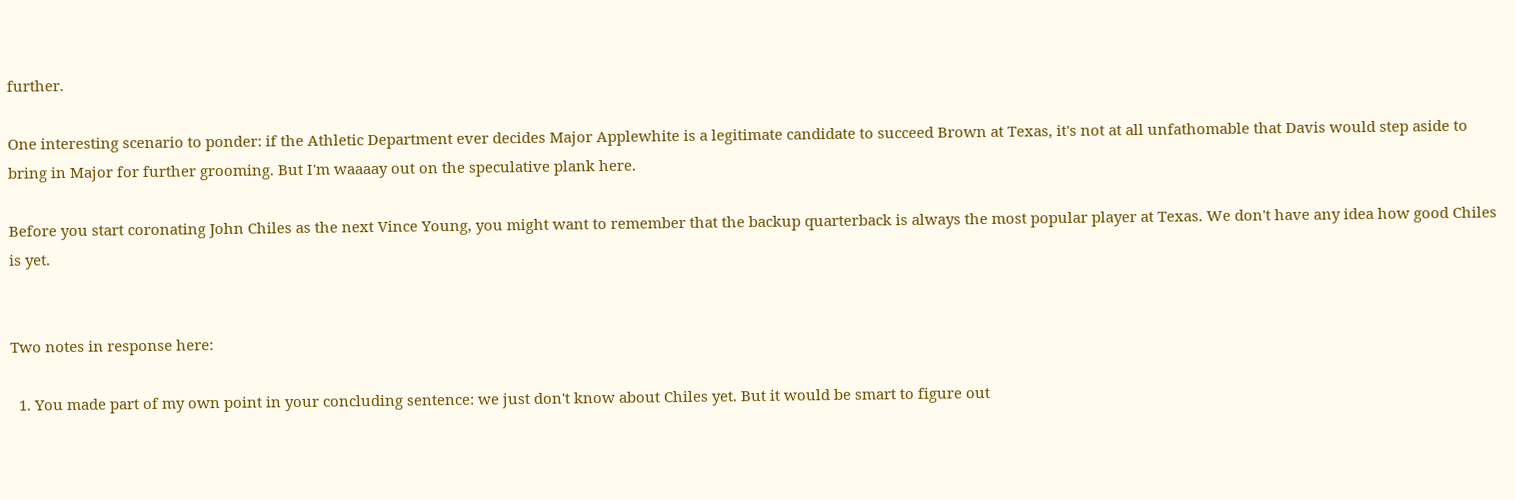further.

One interesting scenario to ponder: if the Athletic Department ever decides Major Applewhite is a legitimate candidate to succeed Brown at Texas, it's not at all unfathomable that Davis would step aside to bring in Major for further grooming. But I'm waaaay out on the speculative plank here.

Before you start coronating John Chiles as the next Vince Young, you might want to remember that the backup quarterback is always the most popular player at Texas. We don't have any idea how good Chiles is yet.


Two notes in response here:

  1. You made part of my own point in your concluding sentence: we just don't know about Chiles yet. But it would be smart to figure out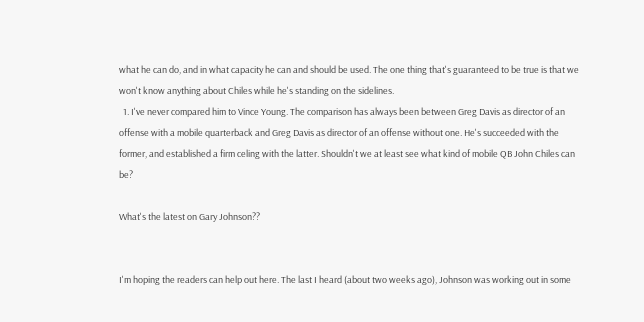what he can do, and in what capacity he can and should be used. The one thing that's guaranteed to be true is that we won't know anything about Chiles while he's standing on the sidelines.
  1. I've never compared him to Vince Young. The comparison has always been between Greg Davis as director of an offense with a mobile quarterback and Greg Davis as director of an offense without one. He's succeeded with the former, and established a firm celing with the latter. Shouldn't we at least see what kind of mobile QB John Chiles can be?

What's the latest on Gary Johnson??


I'm hoping the readers can help out here. The last I heard (about two weeks ago), Johnson was working out in some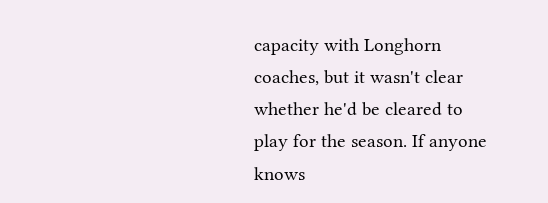capacity with Longhorn coaches, but it wasn't clear whether he'd be cleared to play for the season. If anyone knows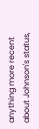anything more recent about Johnson's status,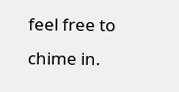feel free to chime in.